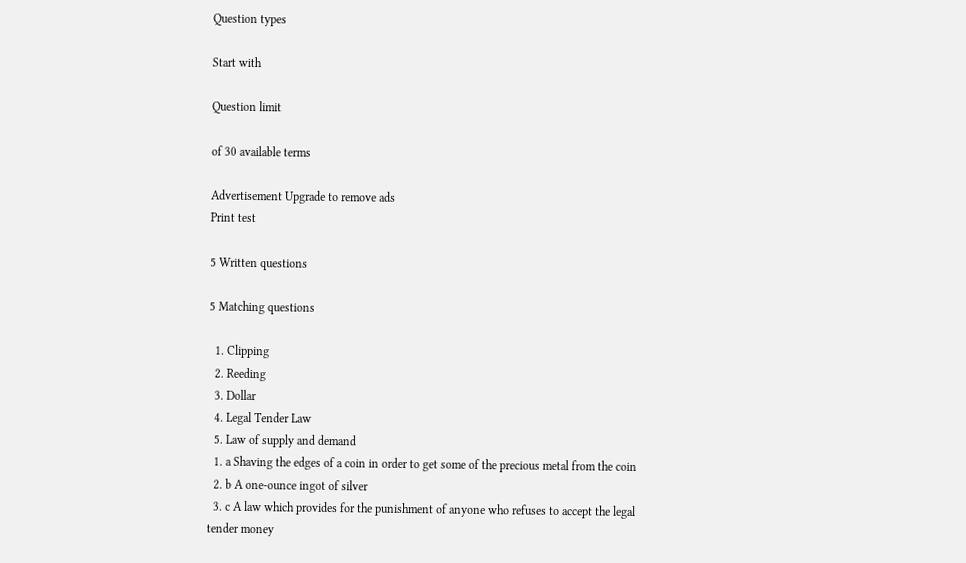Question types

Start with

Question limit

of 30 available terms

Advertisement Upgrade to remove ads
Print test

5 Written questions

5 Matching questions

  1. Clipping
  2. Reeding
  3. Dollar
  4. Legal Tender Law
  5. Law of supply and demand
  1. a Shaving the edges of a coin in order to get some of the precious metal from the coin
  2. b A one-ounce ingot of silver
  3. c A law which provides for the punishment of anyone who refuses to accept the legal tender money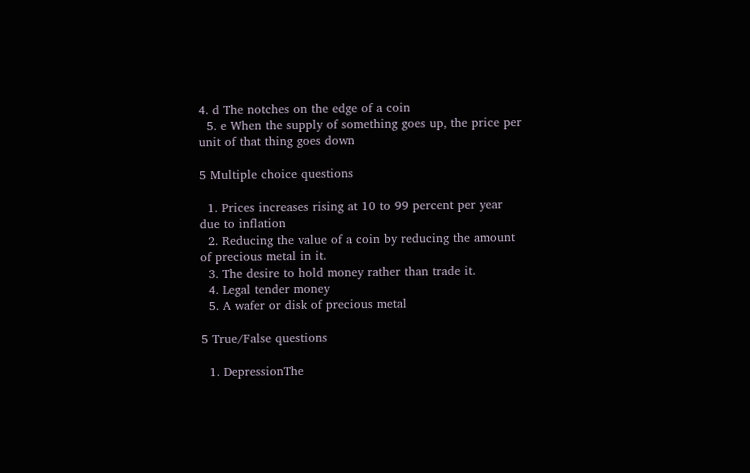4. d The notches on the edge of a coin
  5. e When the supply of something goes up, the price per unit of that thing goes down

5 Multiple choice questions

  1. Prices increases rising at 10 to 99 percent per year due to inflation
  2. Reducing the value of a coin by reducing the amount of precious metal in it.
  3. The desire to hold money rather than trade it.
  4. Legal tender money
  5. A wafer or disk of precious metal

5 True/False questions

  1. DepressionThe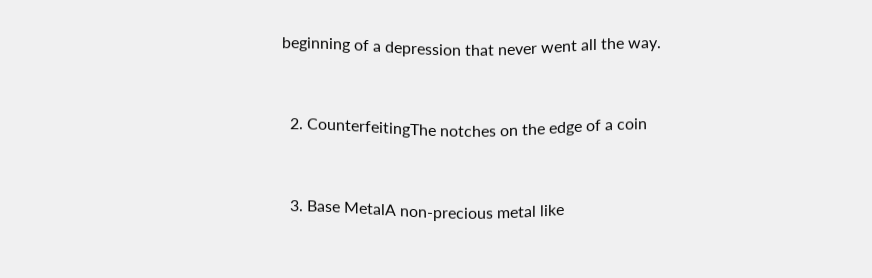beginning of a depression that never went all the way.


  2. CounterfeitingThe notches on the edge of a coin


  3. Base MetalA non-precious metal like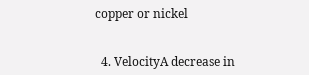copper or nickel


  4. VelocityA decrease in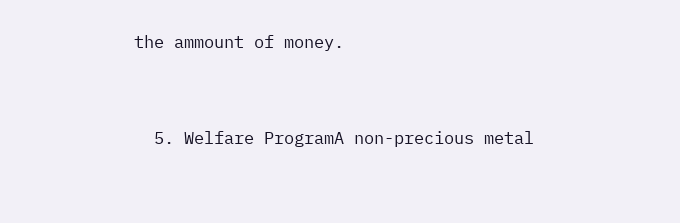the ammount of money.


  5. Welfare ProgramA non-precious metal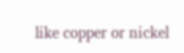like copper or nickel